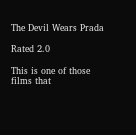The Devil Wears Prada

Rated 2.0

This is one of those films that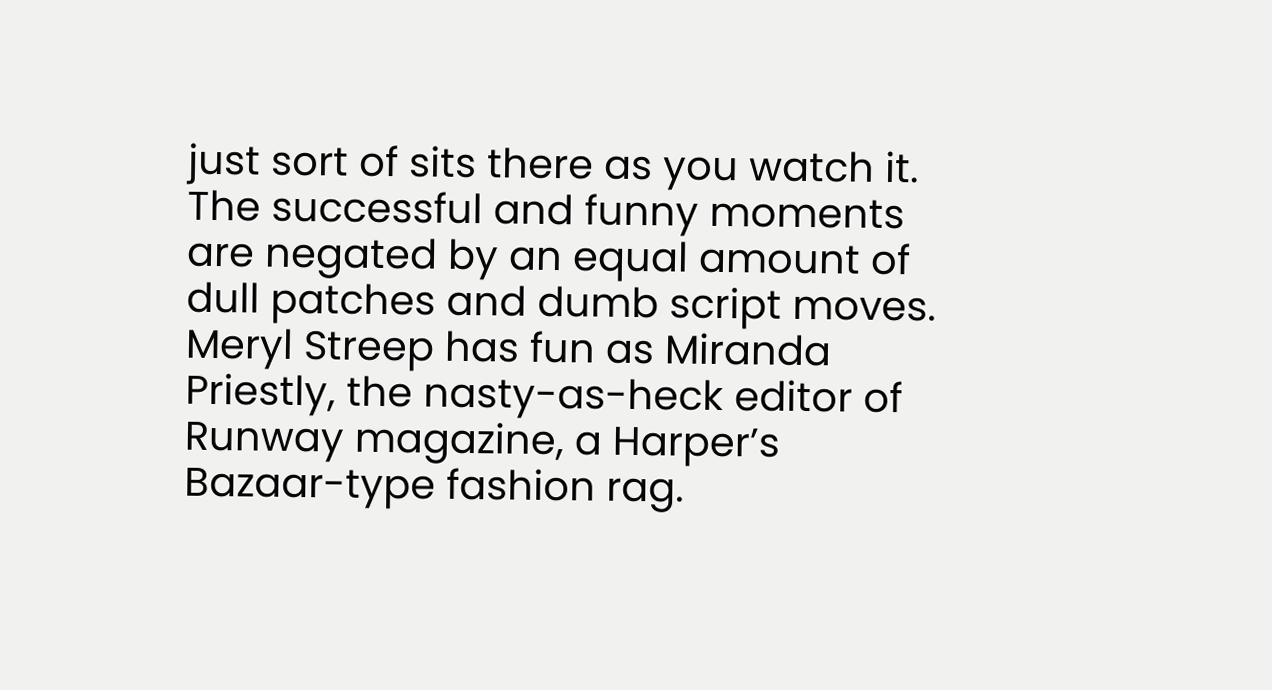just sort of sits there as you watch it. The successful and funny moments are negated by an equal amount of dull patches and dumb script moves. Meryl Streep has fun as Miranda Priestly, the nasty-as-heck editor of Runway magazine, a Harper’s Bazaar-type fashion rag.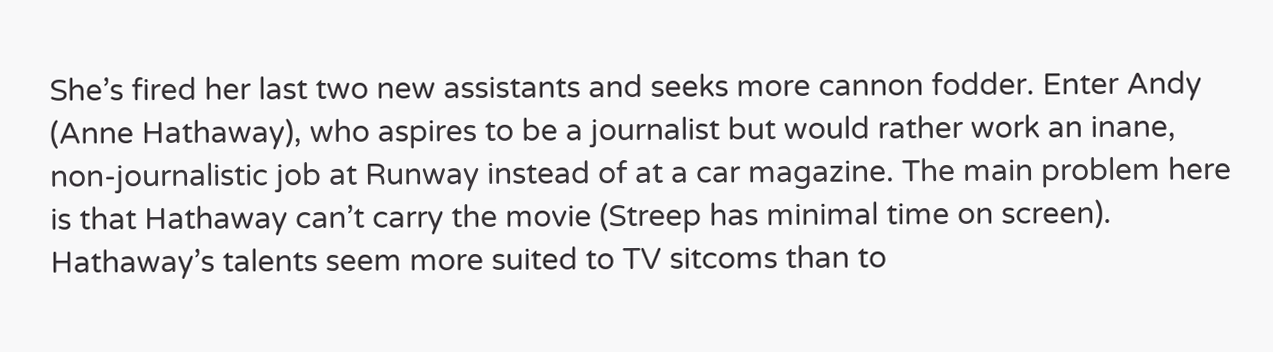She’s fired her last two new assistants and seeks more cannon fodder. Enter Andy (Anne Hathaway), who aspires to be a journalist but would rather work an inane, non-journalistic job at Runway instead of at a car magazine. The main problem here is that Hathaway can’t carry the movie (Streep has minimal time on screen). Hathaway’s talents seem more suited to TV sitcoms than to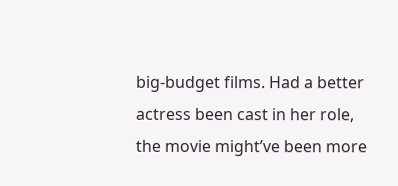big-budget films. Had a better actress been cast in her role, the movie might’ve been more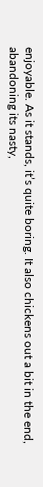enjoyable. As it stands, it’s quite boring. It also chickens out a bit in the end, abandoning its nasty,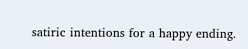satiric intentions for a happy ending.